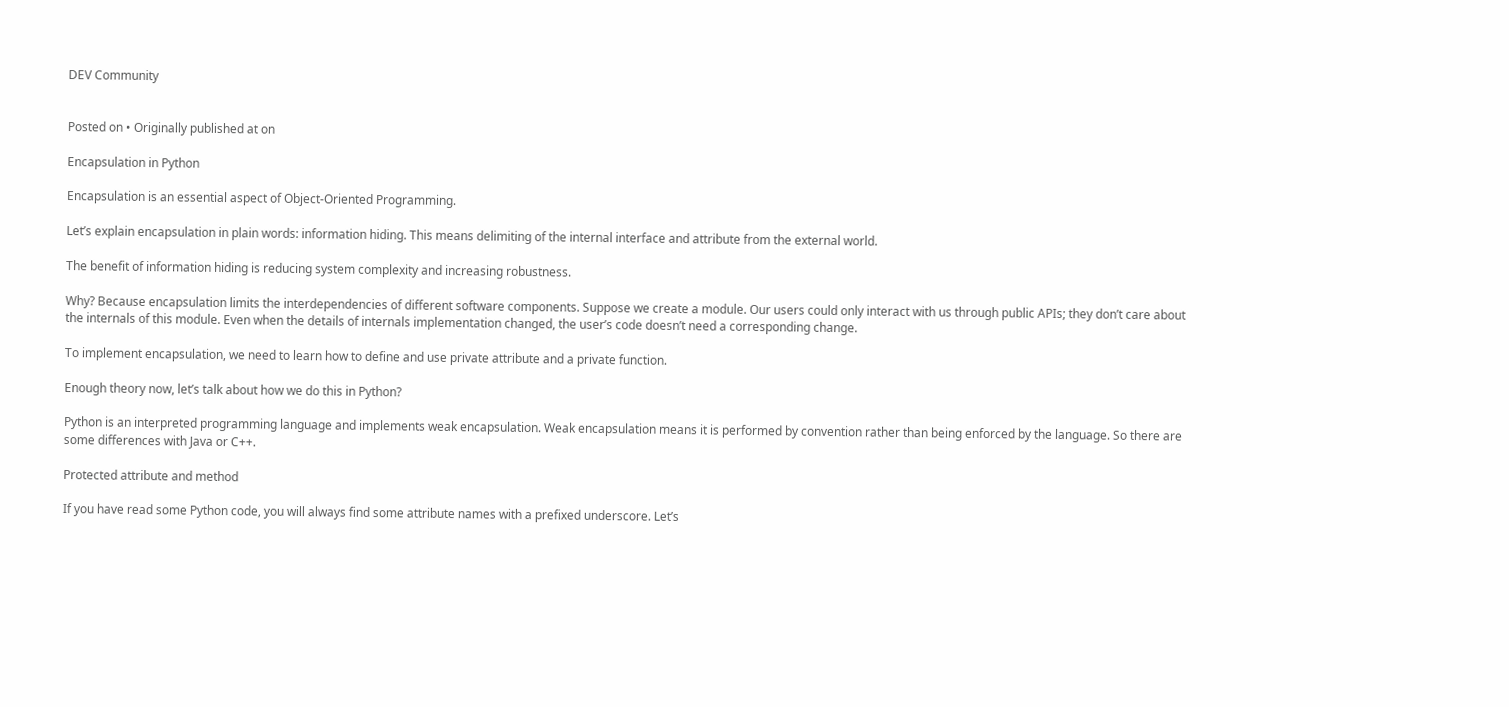DEV Community


Posted on • Originally published at on

Encapsulation in Python

Encapsulation is an essential aspect of Object-Oriented Programming.

Let’s explain encapsulation in plain words: information hiding. This means delimiting of the internal interface and attribute from the external world.

The benefit of information hiding is reducing system complexity and increasing robustness.

Why? Because encapsulation limits the interdependencies of different software components. Suppose we create a module. Our users could only interact with us through public APIs; they don’t care about the internals of this module. Even when the details of internals implementation changed, the user’s code doesn’t need a corresponding change.

To implement encapsulation, we need to learn how to define and use private attribute and a private function.

Enough theory now, let’s talk about how we do this in Python?

Python is an interpreted programming language and implements weak encapsulation. Weak encapsulation means it is performed by convention rather than being enforced by the language. So there are some differences with Java or C++.

Protected attribute and method

If you have read some Python code, you will always find some attribute names with a prefixed underscore. Let’s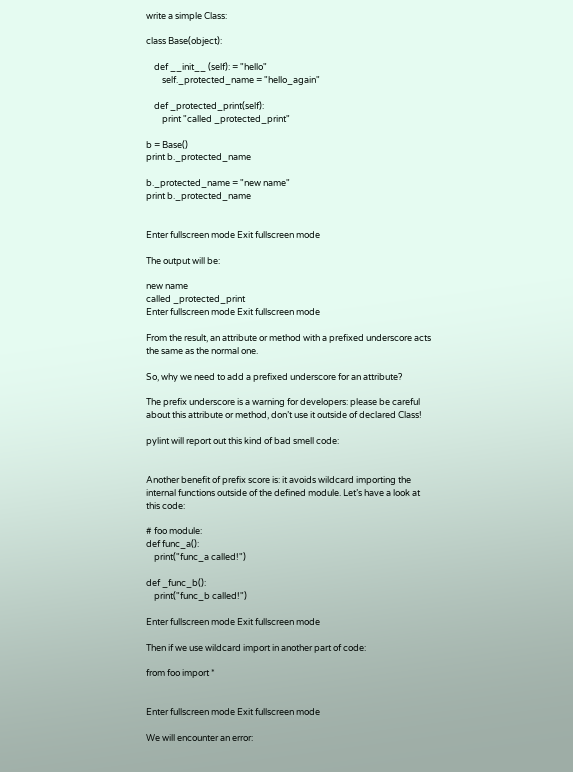write a simple Class:

class Base(object):

    def __init__ (self): = "hello"
        self._protected_name = "hello_again"

    def _protected_print(self):
        print "called _protected_print"

b = Base()
print b._protected_name

b._protected_name = "new name"
print b._protected_name


Enter fullscreen mode Exit fullscreen mode

The output will be:

new name
called _protected_print
Enter fullscreen mode Exit fullscreen mode

From the result, an attribute or method with a prefixed underscore acts the same as the normal one.

So, why we need to add a prefixed underscore for an attribute?

The prefix underscore is a warning for developers: please be careful about this attribute or method, don’t use it outside of declared Class!

pylint will report out this kind of bad smell code:


Another benefit of prefix score is: it avoids wildcard importing the internal functions outside of the defined module. Let’s have a look at this code:

# foo module:
def func_a():
    print("func_a called!")

def _func_b():
    print("func_b called!")

Enter fullscreen mode Exit fullscreen mode

Then if we use wildcard import in another part of code:

from foo import *


Enter fullscreen mode Exit fullscreen mode

We will encounter an error: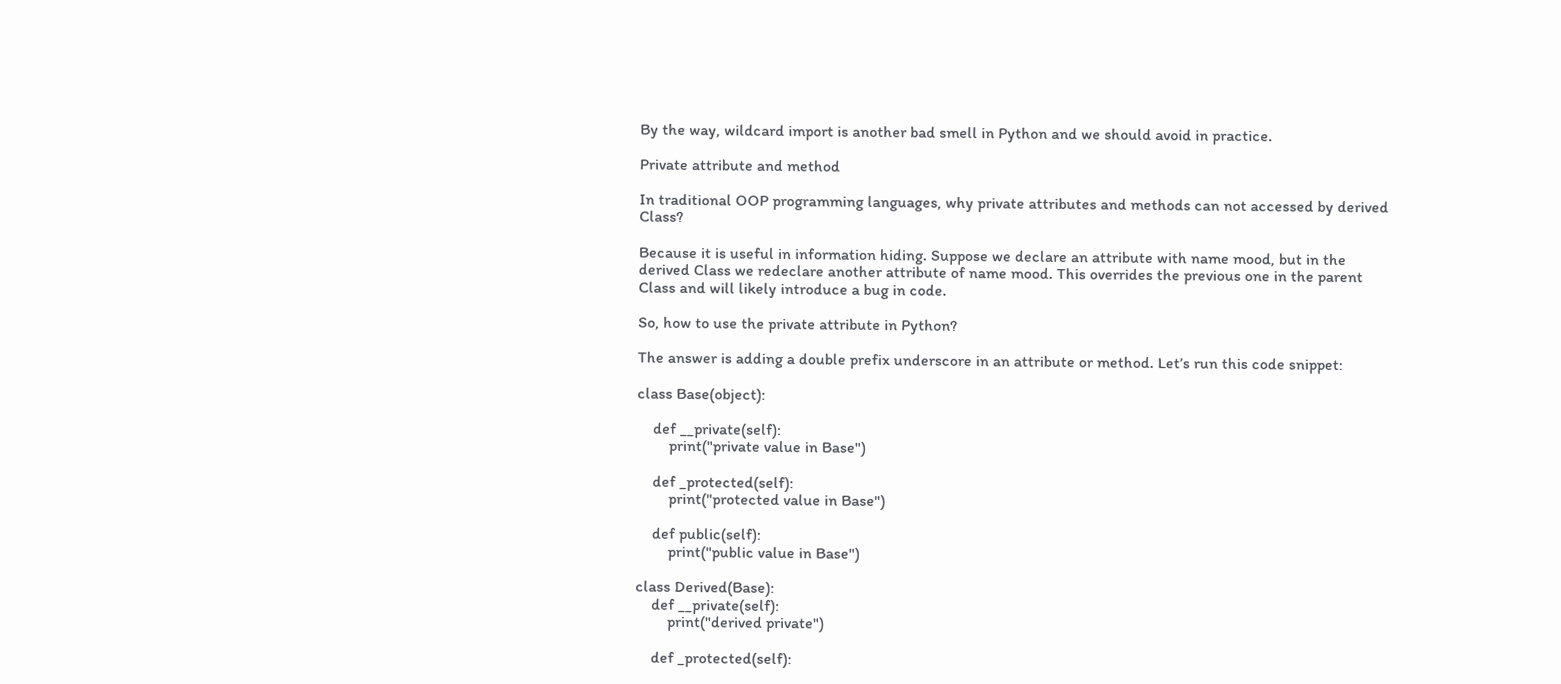By the way, wildcard import is another bad smell in Python and we should avoid in practice.

Private attribute and method

In traditional OOP programming languages, why private attributes and methods can not accessed by derived Class?

Because it is useful in information hiding. Suppose we declare an attribute with name mood, but in the derived Class we redeclare another attribute of name mood. This overrides the previous one in the parent Class and will likely introduce a bug in code.

So, how to use the private attribute in Python?

The answer is adding a double prefix underscore in an attribute or method. Let’s run this code snippet:

class Base(object):

    def __private(self):
        print("private value in Base")

    def _protected(self):
        print("protected value in Base")

    def public(self):
        print("public value in Base")

class Derived(Base):
    def __private(self):
        print("derived private")

    def _protected(self):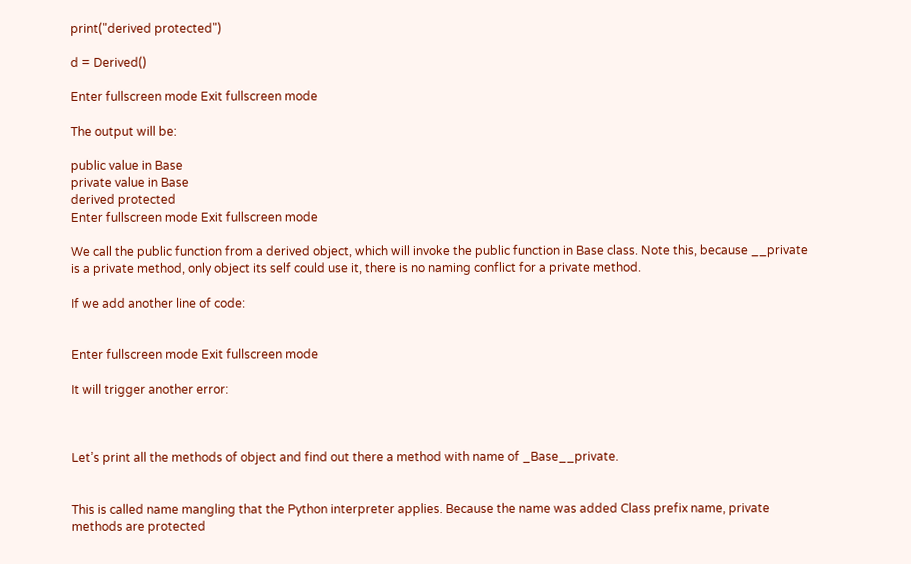print("derived protected")

d = Derived()

Enter fullscreen mode Exit fullscreen mode

The output will be:

public value in Base
private value in Base
derived protected
Enter fullscreen mode Exit fullscreen mode

We call the public function from a derived object, which will invoke the public function in Base class. Note this, because __private is a private method, only object its self could use it, there is no naming conflict for a private method.

If we add another line of code:


Enter fullscreen mode Exit fullscreen mode

It will trigger another error:



Let’s print all the methods of object and find out there a method with name of _Base__private.


This is called name mangling that the Python interpreter applies. Because the name was added Class prefix name, private methods are protected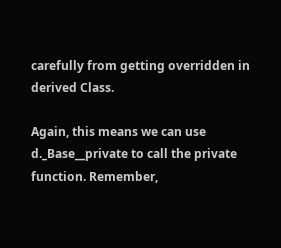carefully from getting overridden in derived Class.

Again, this means we can use d._Base__private to call the private function. Remember,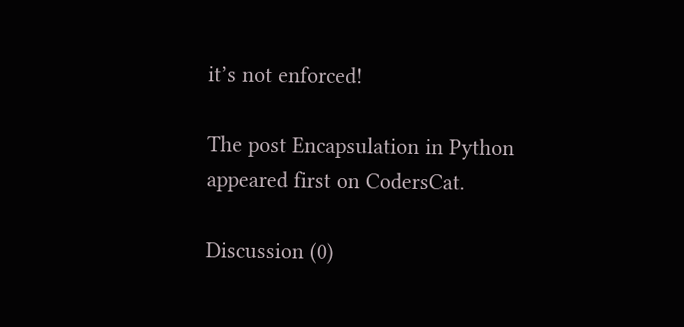it’s not enforced!

The post Encapsulation in Python appeared first on CodersCat.

Discussion (0)